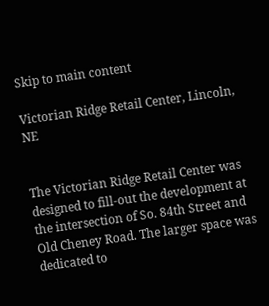Skip to main content

Victorian Ridge Retail Center, Lincoln, NE


The Victorian Ridge Retail Center was designed to fill-out the development at the intersection of So. 84th Street and Old Cheney Road. The larger space was dedicated to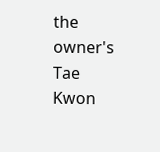the owner's Tae Kwon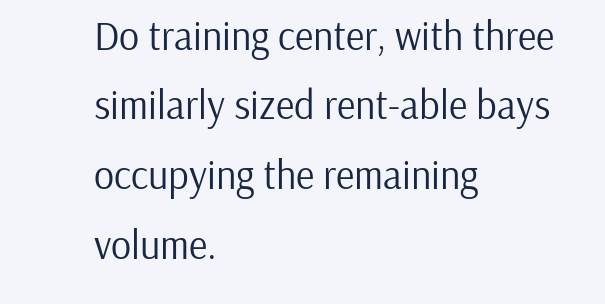Do training center, with three similarly sized rent-able bays occupying the remaining volume.